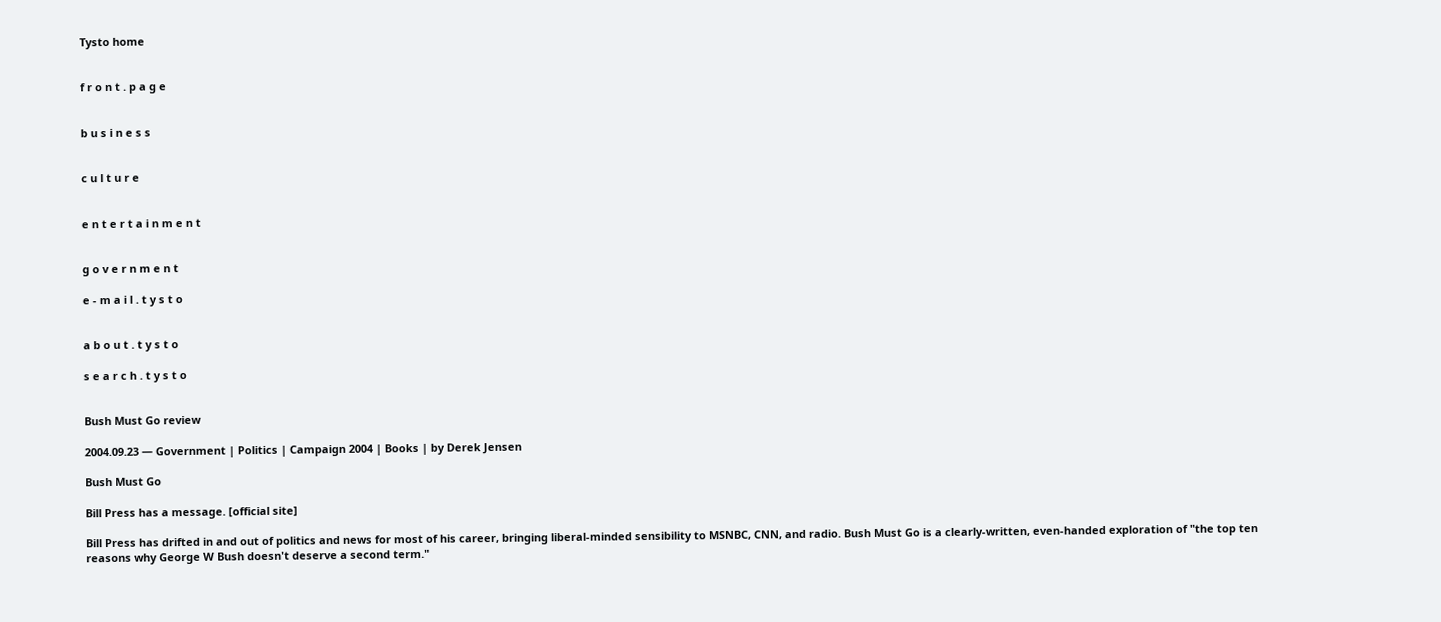Tysto home


f r o n t . p a g e


b u s i n e s s


c u l t u r e


e n t e r t a i n m e n t


g o v e r n m e n t

e - m a i l . t y s t o


a b o u t . t y s t o

s e a r c h . t y s t o


Bush Must Go review

2004.09.23 — Government | Politics | Campaign 2004 | Books | by Derek Jensen

Bush Must Go

Bill Press has a message. [official site]

Bill Press has drifted in and out of politics and news for most of his career, bringing liberal-minded sensibility to MSNBC, CNN, and radio. Bush Must Go is a clearly-written, even-handed exploration of "the top ten reasons why George W Bush doesn't deserve a second term."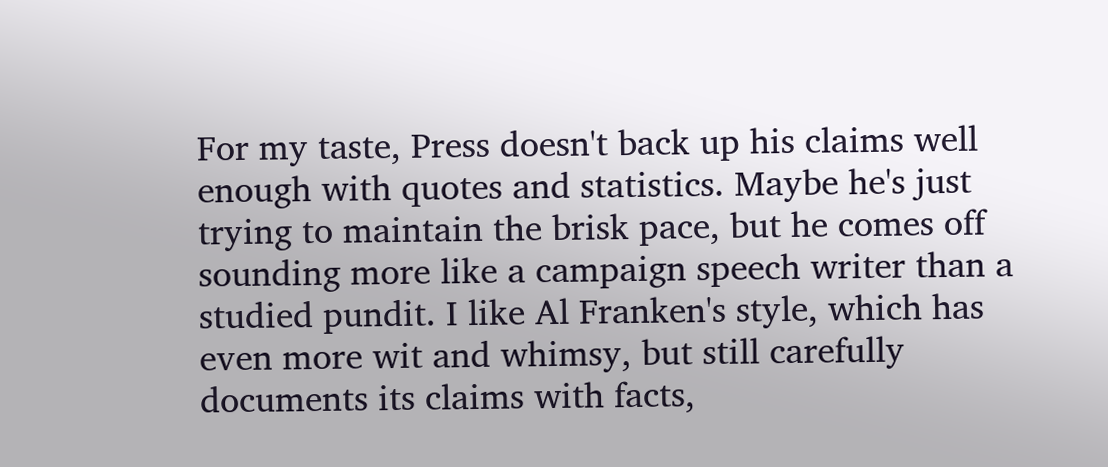For my taste, Press doesn't back up his claims well enough with quotes and statistics. Maybe he's just trying to maintain the brisk pace, but he comes off sounding more like a campaign speech writer than a studied pundit. I like Al Franken's style, which has even more wit and whimsy, but still carefully documents its claims with facts,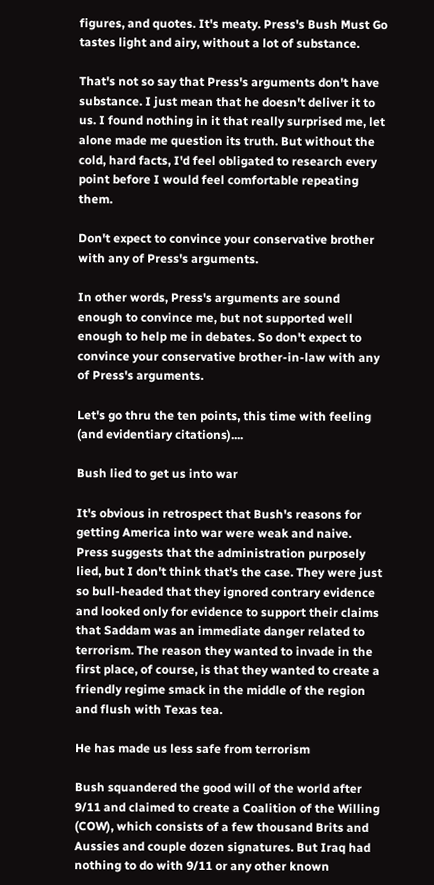figures, and quotes. It's meaty. Press's Bush Must Go tastes light and airy, without a lot of substance.

That's not so say that Press's arguments don't have substance. I just mean that he doesn't deliver it to us. I found nothing in it that really surprised me, let alone made me question its truth. But without the cold, hard facts, I'd feel obligated to research every point before I would feel comfortable repeating them.

Don't expect to convince your conservative brother with any of Press's arguments.

In other words, Press's arguments are sound enough to convince me, but not supported well enough to help me in debates. So don't expect to convince your conservative brother-in-law with any of Press's arguments.

Let's go thru the ten points, this time with feeling (and evidentiary citations)....

Bush lied to get us into war

It's obvious in retrospect that Bush's reasons for getting America into war were weak and naive. Press suggests that the administration purposely lied, but I don't think that's the case. They were just so bull-headed that they ignored contrary evidence and looked only for evidence to support their claims that Saddam was an immediate danger related to terrorism. The reason they wanted to invade in the first place, of course, is that they wanted to create a friendly regime smack in the middle of the region and flush with Texas tea.

He has made us less safe from terrorism

Bush squandered the good will of the world after 9/11 and claimed to create a Coalition of the Willing (COW), which consists of a few thousand Brits and Aussies and couple dozen signatures. But Iraq had nothing to do with 9/11 or any other known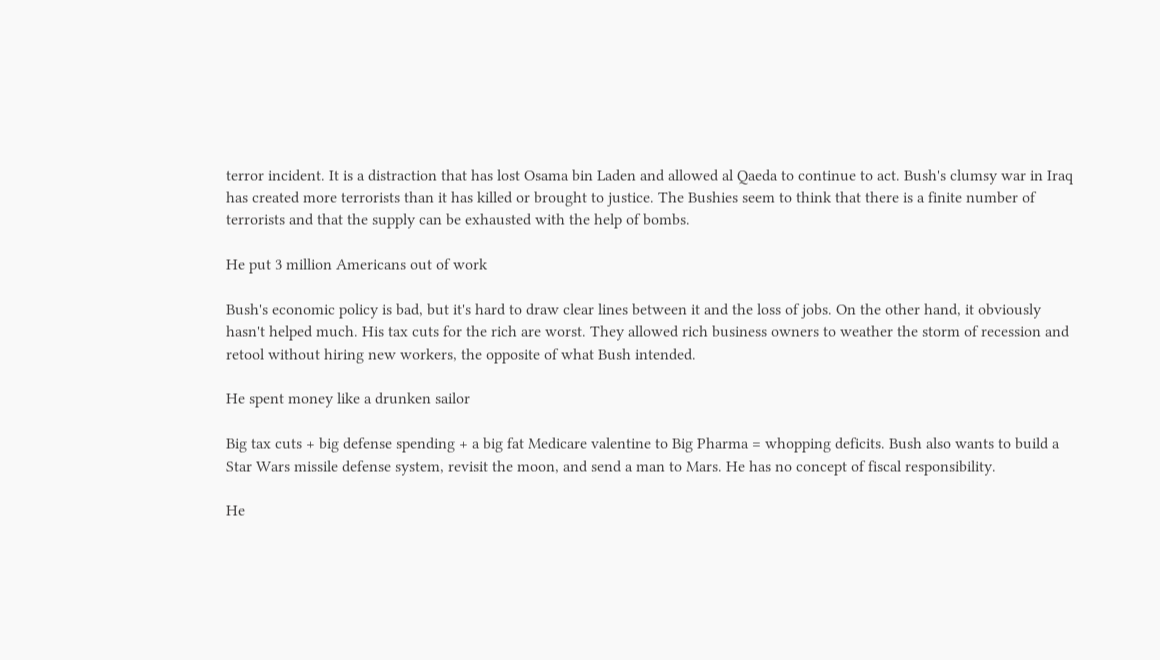terror incident. It is a distraction that has lost Osama bin Laden and allowed al Qaeda to continue to act. Bush's clumsy war in Iraq has created more terrorists than it has killed or brought to justice. The Bushies seem to think that there is a finite number of terrorists and that the supply can be exhausted with the help of bombs.

He put 3 million Americans out of work

Bush's economic policy is bad, but it's hard to draw clear lines between it and the loss of jobs. On the other hand, it obviously hasn't helped much. His tax cuts for the rich are worst. They allowed rich business owners to weather the storm of recession and retool without hiring new workers, the opposite of what Bush intended.

He spent money like a drunken sailor

Big tax cuts + big defense spending + a big fat Medicare valentine to Big Pharma = whopping deficits. Bush also wants to build a Star Wars missile defense system, revisit the moon, and send a man to Mars. He has no concept of fiscal responsibility.

He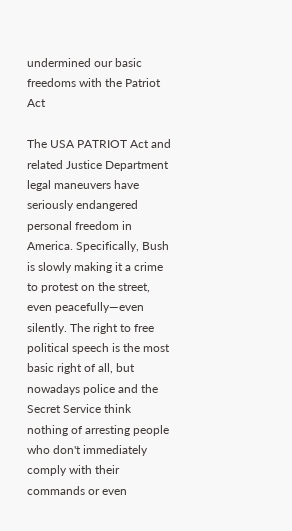undermined our basic freedoms with the Patriot Act

The USA PATRIOT Act and related Justice Department legal maneuvers have seriously endangered personal freedom in America. Specifically, Bush is slowly making it a crime to protest on the street, even peacefully—even silently. The right to free political speech is the most basic right of all, but nowadays police and the Secret Service think nothing of arresting people who don't immediately comply with their commands or even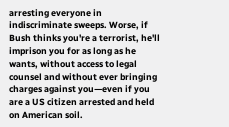arresting everyone in indiscriminate sweeps. Worse, if Bush thinks you're a terrorist, he'll imprison you for as long as he wants, without access to legal counsel and without ever bringing charges against you—even if you are a US citizen arrested and held on American soil.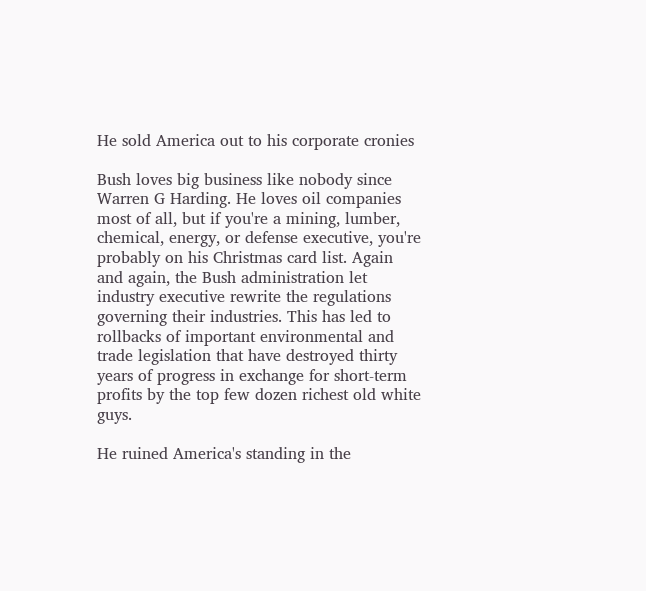He sold America out to his corporate cronies

Bush loves big business like nobody since Warren G Harding. He loves oil companies most of all, but if you're a mining, lumber, chemical, energy, or defense executive, you're probably on his Christmas card list. Again and again, the Bush administration let industry executive rewrite the regulations governing their industries. This has led to rollbacks of important environmental and trade legislation that have destroyed thirty years of progress in exchange for short-term profits by the top few dozen richest old white guys.

He ruined America's standing in the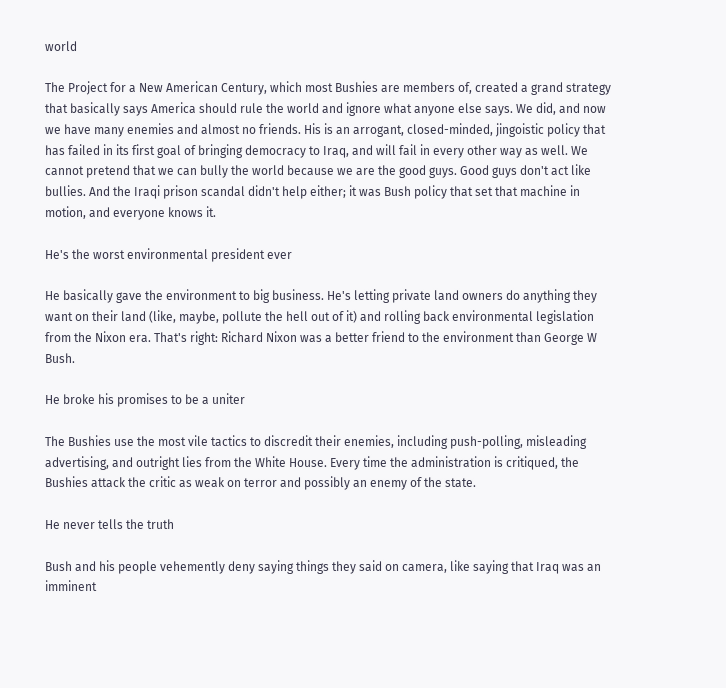world

The Project for a New American Century, which most Bushies are members of, created a grand strategy that basically says America should rule the world and ignore what anyone else says. We did, and now we have many enemies and almost no friends. His is an arrogant, closed-minded, jingoistic policy that has failed in its first goal of bringing democracy to Iraq, and will fail in every other way as well. We cannot pretend that we can bully the world because we are the good guys. Good guys don't act like bullies. And the Iraqi prison scandal didn't help either; it was Bush policy that set that machine in motion, and everyone knows it.

He's the worst environmental president ever

He basically gave the environment to big business. He's letting private land owners do anything they want on their land (like, maybe, pollute the hell out of it) and rolling back environmental legislation from the Nixon era. That's right: Richard Nixon was a better friend to the environment than George W Bush.

He broke his promises to be a uniter

The Bushies use the most vile tactics to discredit their enemies, including push-polling, misleading advertising, and outright lies from the White House. Every time the administration is critiqued, the Bushies attack the critic as weak on terror and possibly an enemy of the state.

He never tells the truth

Bush and his people vehemently deny saying things they said on camera, like saying that Iraq was an imminent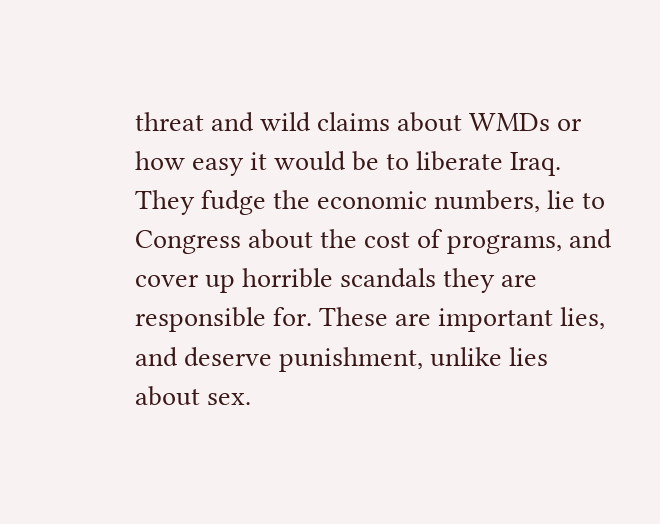threat and wild claims about WMDs or how easy it would be to liberate Iraq. They fudge the economic numbers, lie to Congress about the cost of programs, and cover up horrible scandals they are responsible for. These are important lies, and deserve punishment, unlike lies about sex.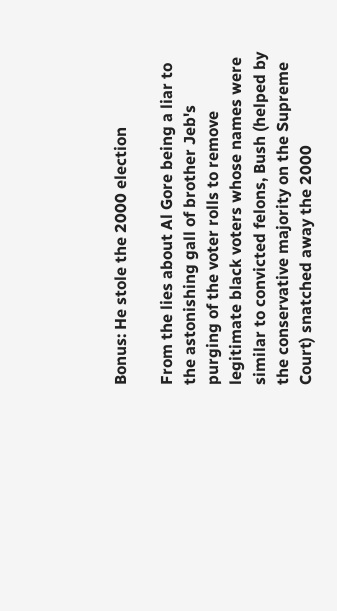Bonus: He stole the 2000 election

From the lies about Al Gore being a liar to the astonishing gall of brother Jeb's purging of the voter rolls to remove legitimate black voters whose names were similar to convicted felons, Bush (helped by the conservative majority on the Supreme Court) snatched away the 2000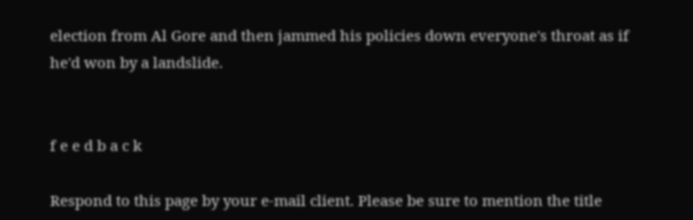election from Al Gore and then jammed his policies down everyone's throat as if he'd won by a landslide.


f e e d b a c k

Respond to this page by your e-mail client. Please be sure to mention the title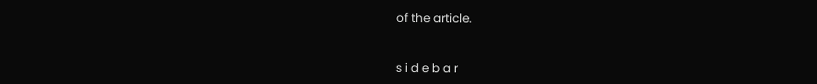of the article.


s i d e b a r